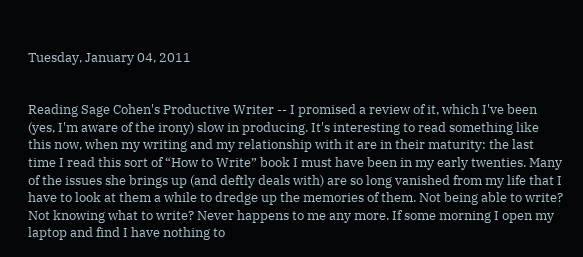Tuesday, January 04, 2011


Reading Sage Cohen's Productive Writer -- I promised a review of it, which I've been (yes, I'm aware of the irony) slow in producing. It's interesting to read something like this now, when my writing and my relationship with it are in their maturity: the last time I read this sort of “How to Write” book I must have been in my early twenties. Many of the issues she brings up (and deftly deals with) are so long vanished from my life that I have to look at them a while to dredge up the memories of them. Not being able to write? Not knowing what to write? Never happens to me any more. If some morning I open my laptop and find I have nothing to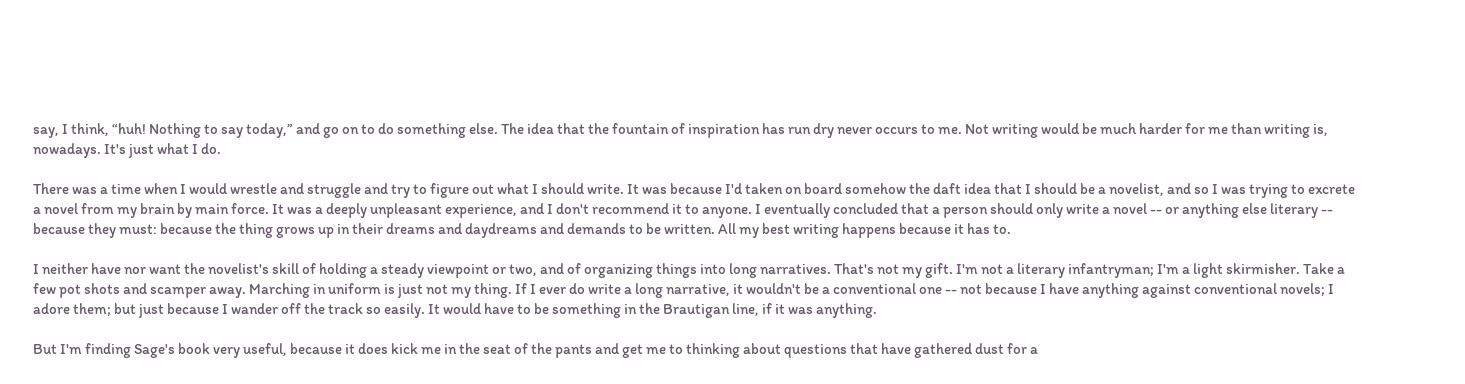say, I think, “huh! Nothing to say today,” and go on to do something else. The idea that the fountain of inspiration has run dry never occurs to me. Not writing would be much harder for me than writing is, nowadays. It's just what I do.

There was a time when I would wrestle and struggle and try to figure out what I should write. It was because I'd taken on board somehow the daft idea that I should be a novelist, and so I was trying to excrete a novel from my brain by main force. It was a deeply unpleasant experience, and I don't recommend it to anyone. I eventually concluded that a person should only write a novel -- or anything else literary -- because they must: because the thing grows up in their dreams and daydreams and demands to be written. All my best writing happens because it has to.

I neither have nor want the novelist's skill of holding a steady viewpoint or two, and of organizing things into long narratives. That's not my gift. I'm not a literary infantryman; I'm a light skirmisher. Take a few pot shots and scamper away. Marching in uniform is just not my thing. If I ever do write a long narrative, it wouldn't be a conventional one -- not because I have anything against conventional novels; I adore them; but just because I wander off the track so easily. It would have to be something in the Brautigan line, if it was anything.

But I'm finding Sage's book very useful, because it does kick me in the seat of the pants and get me to thinking about questions that have gathered dust for a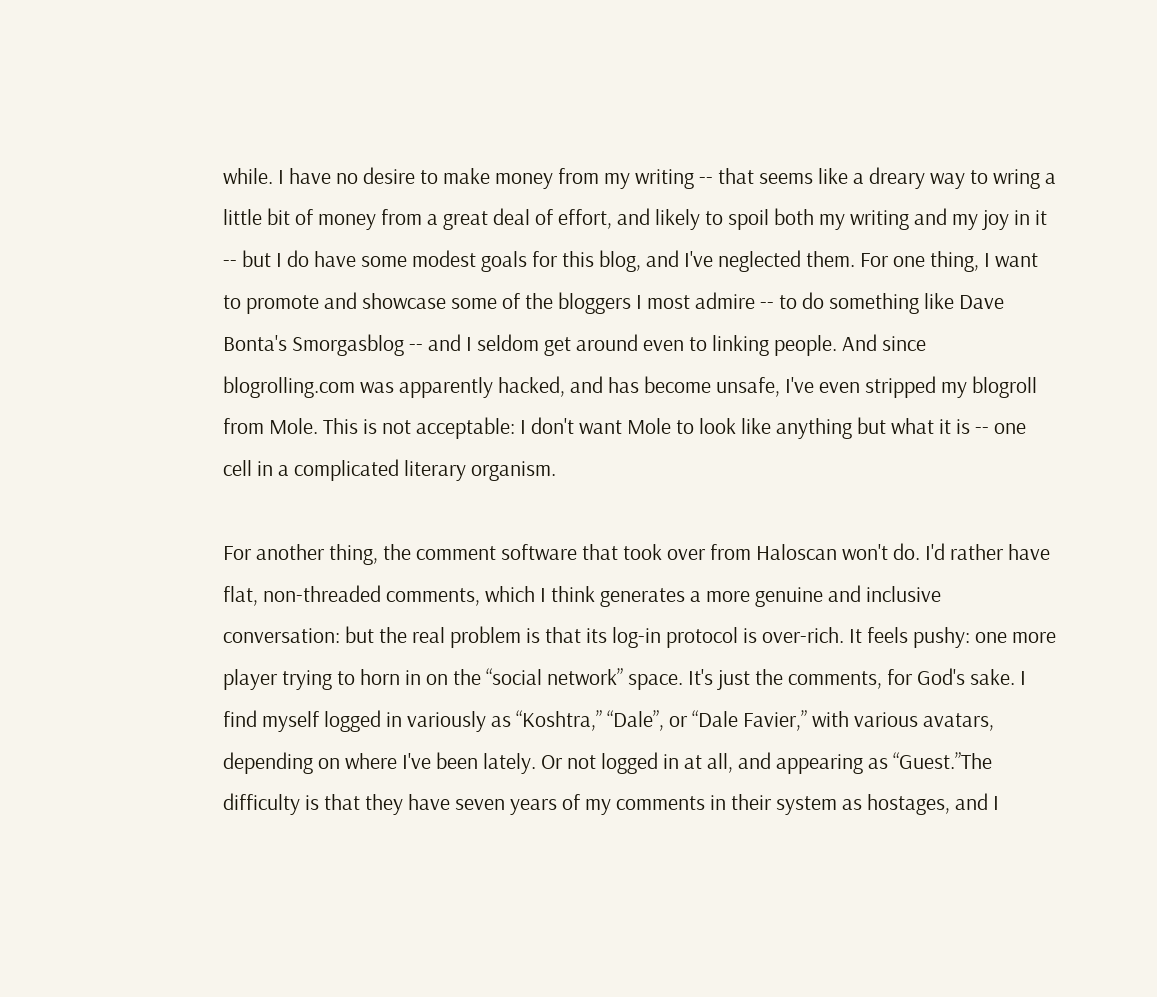while. I have no desire to make money from my writing -- that seems like a dreary way to wring a little bit of money from a great deal of effort, and likely to spoil both my writing and my joy in it -- but I do have some modest goals for this blog, and I've neglected them. For one thing, I want to promote and showcase some of the bloggers I most admire -- to do something like Dave Bonta's Smorgasblog -- and I seldom get around even to linking people. And since blogrolling.com was apparently hacked, and has become unsafe, I've even stripped my blogroll from Mole. This is not acceptable: I don't want Mole to look like anything but what it is -- one cell in a complicated literary organism.

For another thing, the comment software that took over from Haloscan won't do. I'd rather have flat, non-threaded comments, which I think generates a more genuine and inclusive conversation: but the real problem is that its log-in protocol is over-rich. It feels pushy: one more player trying to horn in on the “social network” space. It's just the comments, for God's sake. I find myself logged in variously as “Koshtra,” “Dale”, or “Dale Favier,” with various avatars, depending on where I've been lately. Or not logged in at all, and appearing as “Guest.”The difficulty is that they have seven years of my comments in their system as hostages, and I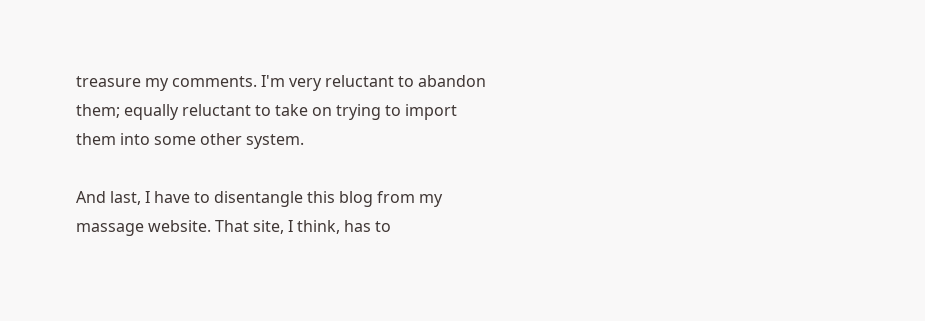treasure my comments. I'm very reluctant to abandon them; equally reluctant to take on trying to import them into some other system.

And last, I have to disentangle this blog from my massage website. That site, I think, has to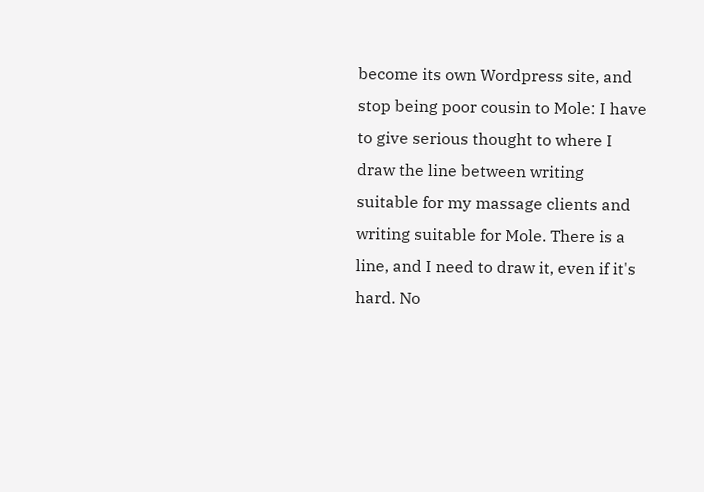become its own Wordpress site, and stop being poor cousin to Mole: I have to give serious thought to where I draw the line between writing suitable for my massage clients and writing suitable for Mole. There is a line, and I need to draw it, even if it's hard. No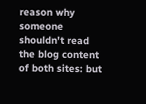reason why someone shouldn't read the blog content of both sites: but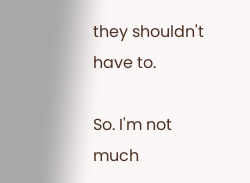they shouldn't have to.

So. I'm not much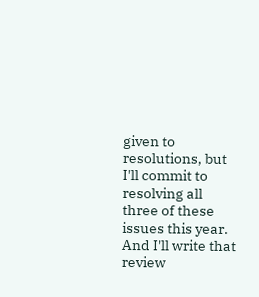given to resolutions, but I'll commit to resolving all three of these issues this year. And I'll write that review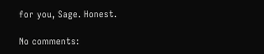for you, Sage. Honest.

No comments: